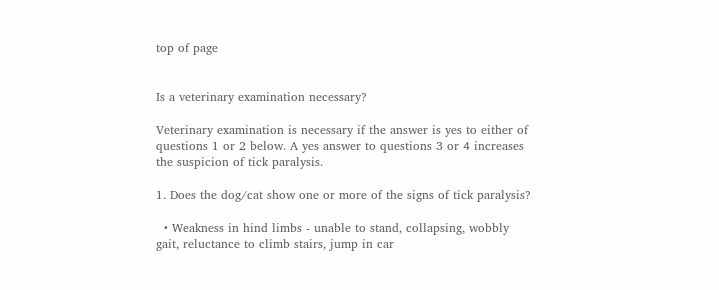top of page


Is a veterinary examination necessary?

Veterinary examination is necessary if the answer is yes to either of questions 1 or 2 below. A yes answer to questions 3 or 4 increases the suspicion of tick paralysis.

1. Does the dog/cat show one or more of the signs of tick paralysis?

  • Weakness in hind limbs - unable to stand, collapsing, wobbly gait, reluctance to climb stairs, jump in car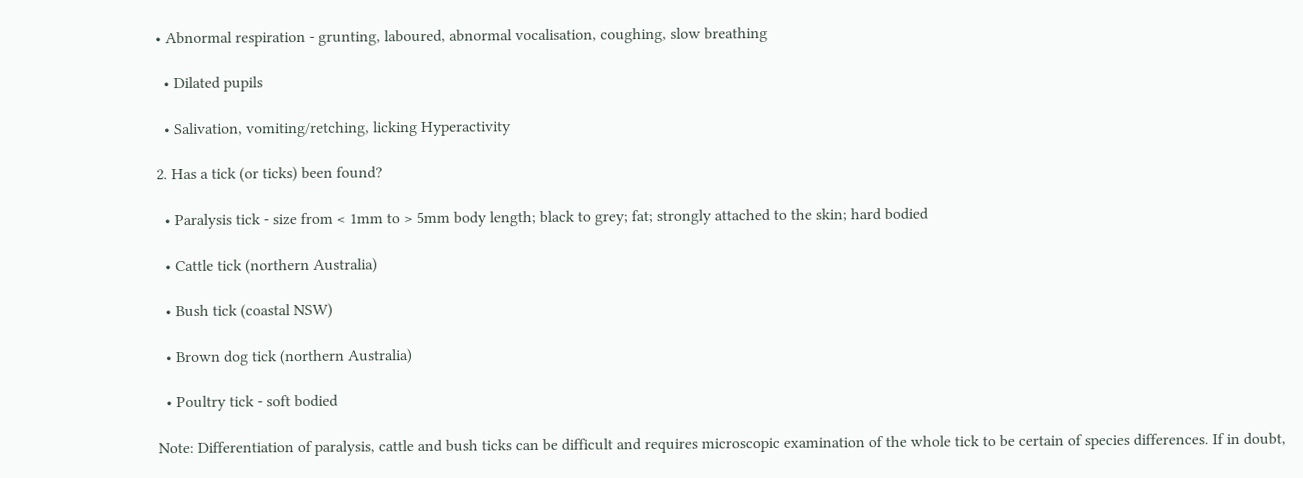• Abnormal respiration - grunting, laboured, abnormal vocalisation, coughing, slow breathing

  • Dilated pupils

  • Salivation, vomiting/retching, licking Hyperactivity

2. Has a tick (or ticks) been found?

  • Paralysis tick - size from < 1mm to > 5mm body length; black to grey; fat; strongly attached to the skin; hard bodied

  • Cattle tick (northern Australia)

  • Bush tick (coastal NSW)

  • Brown dog tick (northern Australia)

  • Poultry tick - soft bodied

Note: Differentiation of paralysis, cattle and bush ticks can be difficult and requires microscopic examination of the whole tick to be certain of species differences. If in doubt,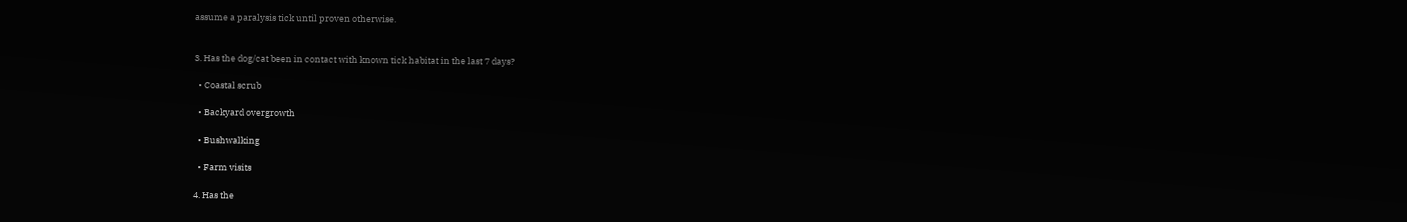assume a paralysis tick until proven otherwise.


3. Has the dog/cat been in contact with known tick habitat in the last 7 days?

  • Coastal scrub

  • Backyard overgrowth

  • Bushwalking

  • Farm visits

4. Has the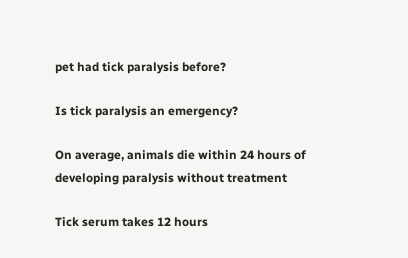pet had tick paralysis before?

Is tick paralysis an emergency?

On average, animals die within 24 hours of developing paralysis without treatment

Tick serum takes 12 hours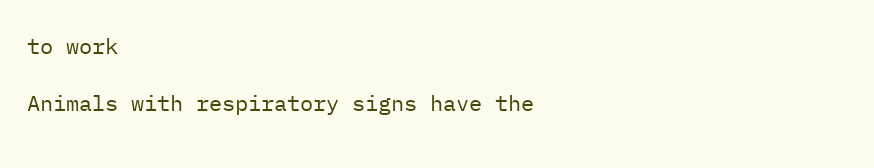to work

Animals with respiratory signs have the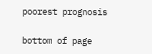poorest prognosis

bottom of page